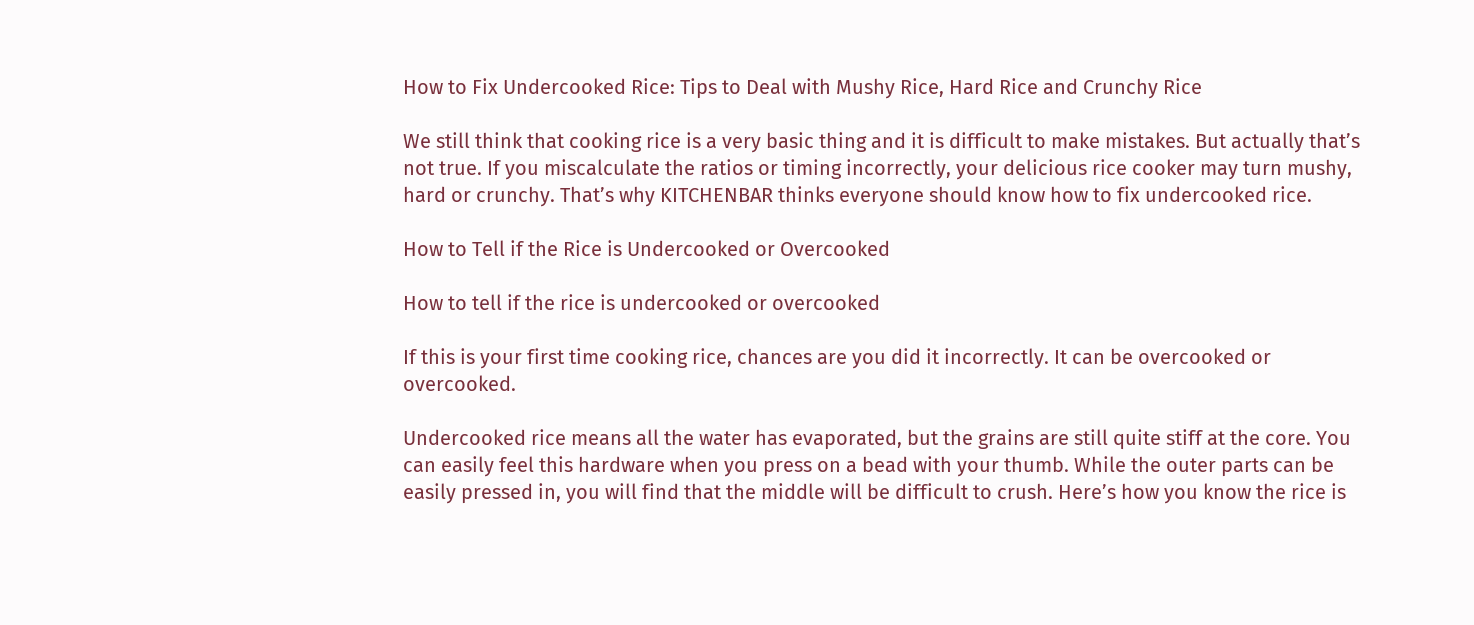How to Fix Undercooked Rice: Tips to Deal with Mushy Rice, Hard Rice and Crunchy Rice

We still think that cooking rice is a very basic thing and it is difficult to make mistakes. But actually that’s not true. If you miscalculate the ratios or timing incorrectly, your delicious rice cooker may turn mushy, hard or crunchy. That’s why KITCHENBAR thinks everyone should know how to fix undercooked rice.

How to Tell if the Rice is Undercooked or Overcooked

How to tell if the rice is undercooked or overcooked

If this is your first time cooking rice, chances are you did it incorrectly. It can be overcooked or overcooked.

Undercooked rice means all the water has evaporated, but the grains are still quite stiff at the core. You can easily feel this hardware when you press on a bead with your thumb. While the outer parts can be easily pressed in, you will find that the middle will be difficult to crush. Here’s how you know the rice is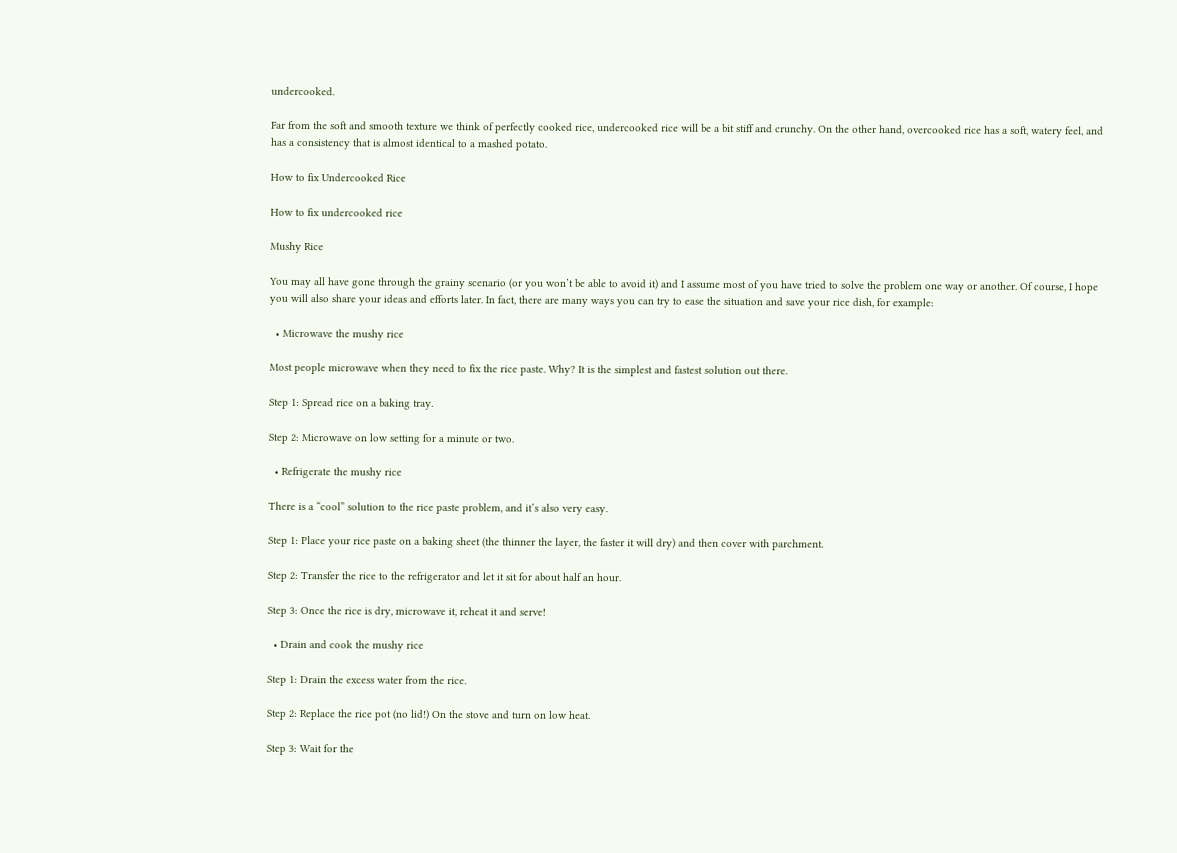undercooked.

Far from the soft and smooth texture we think of perfectly cooked rice, undercooked rice will be a bit stiff and crunchy. On the other hand, overcooked rice has a soft, watery feel, and has a consistency that is almost identical to a mashed potato.

How to fix Undercooked Rice

How to fix undercooked rice

Mushy Rice

You may all have gone through the grainy scenario (or you won’t be able to avoid it) and I assume most of you have tried to solve the problem one way or another. Of course, I hope you will also share your ideas and efforts later. In fact, there are many ways you can try to ease the situation and save your rice dish, for example:

  • Microwave the mushy rice

Most people microwave when they need to fix the rice paste. Why? It is the simplest and fastest solution out there.

Step 1: Spread rice on a baking tray.

Step 2: Microwave on low setting for a minute or two.

  • Refrigerate the mushy rice

There is a “cool” solution to the rice paste problem, and it’s also very easy.

Step 1: Place your rice paste on a baking sheet (the thinner the layer, the faster it will dry) and then cover with parchment.

Step 2: Transfer the rice to the refrigerator and let it sit for about half an hour.

Step 3: Once the rice is dry, microwave it, reheat it and serve!

  • Drain and cook the mushy rice

Step 1: Drain the excess water from the rice.

Step 2: Replace the rice pot (no lid!) On the stove and turn on low heat.

Step 3: Wait for the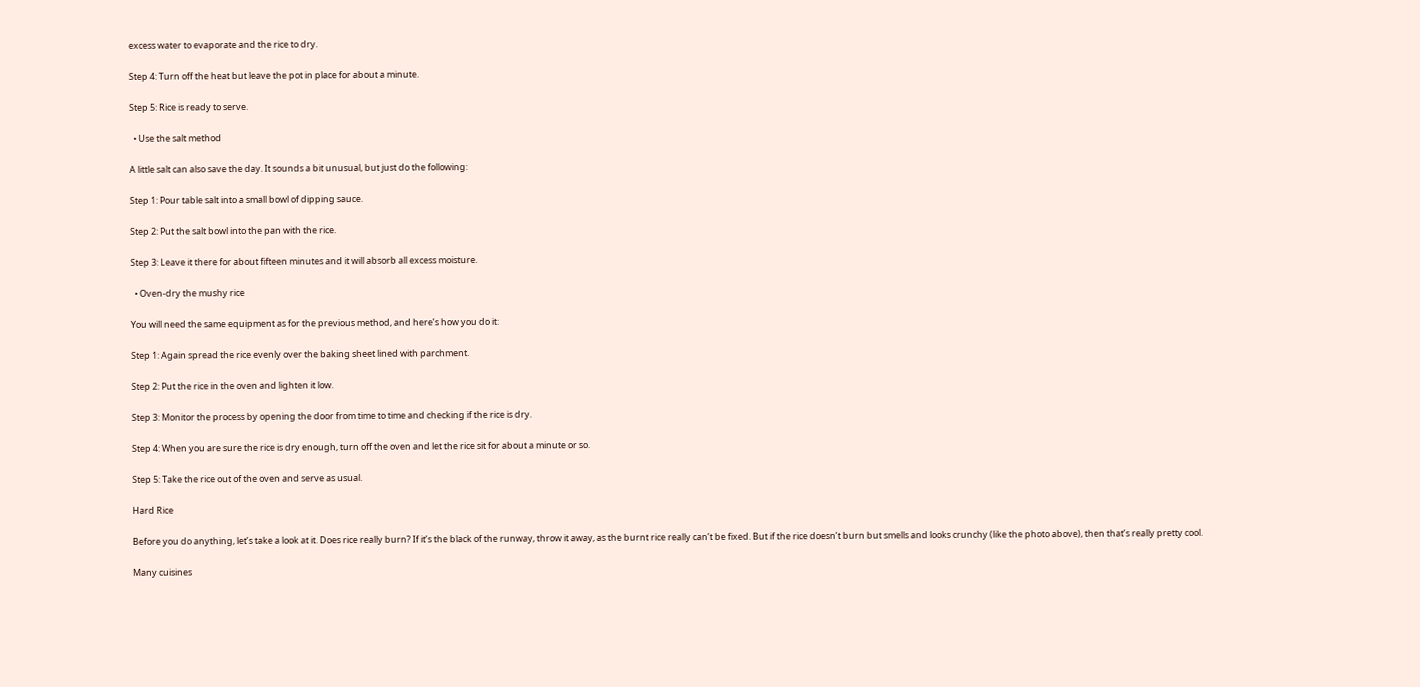excess water to evaporate and the rice to dry.

Step 4: Turn off the heat but leave the pot in place for about a minute.

Step 5: Rice is ready to serve.

  • Use the salt method

A little salt can also save the day. It sounds a bit unusual, but just do the following:

Step 1: Pour table salt into a small bowl of dipping sauce.

Step 2: Put the salt bowl into the pan with the rice.

Step 3: Leave it there for about fifteen minutes and it will absorb all excess moisture.

  • Oven-dry the mushy rice

You will need the same equipment as for the previous method, and here’s how you do it:

Step 1: Again spread the rice evenly over the baking sheet lined with parchment.

Step 2: Put the rice in the oven and lighten it low.

Step 3: Monitor the process by opening the door from time to time and checking if the rice is dry.

Step 4: When you are sure the rice is dry enough, turn off the oven and let the rice sit for about a minute or so.

Step 5: Take the rice out of the oven and serve as usual.

Hard Rice

Before you do anything, let’s take a look at it. Does rice really burn? If it’s the black of the runway, throw it away, as the burnt rice really can’t be fixed. But if the rice doesn’t burn but smells and looks crunchy (like the photo above), then that’s really pretty cool.

Many cuisines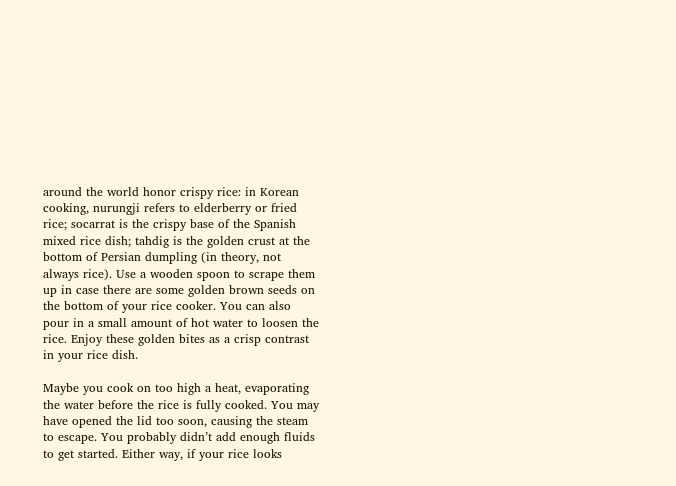around the world honor crispy rice: in Korean cooking, nurungji refers to elderberry or fried rice; socarrat is the crispy base of the Spanish mixed rice dish; tahdig is the golden crust at the bottom of Persian dumpling (in theory, not always rice). Use a wooden spoon to scrape them up in case there are some golden brown seeds on the bottom of your rice cooker. You can also pour in a small amount of hot water to loosen the rice. Enjoy these golden bites as a crisp contrast in your rice dish.

Maybe you cook on too high a heat, evaporating the water before the rice is fully cooked. You may have opened the lid too soon, causing the steam to escape. You probably didn’t add enough fluids to get started. Either way, if your rice looks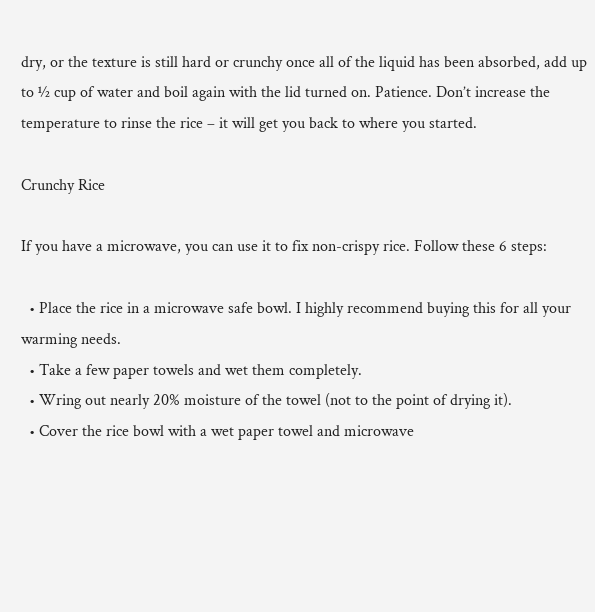dry, or the texture is still hard or crunchy once all of the liquid has been absorbed, add up to ½ cup of water and boil again with the lid turned on. Patience. Don’t increase the temperature to rinse the rice – it will get you back to where you started.

Crunchy Rice

If you have a microwave, you can use it to fix non-crispy rice. Follow these 6 steps:

  • Place the rice in a microwave safe bowl. I highly recommend buying this for all your warming needs.
  • Take a few paper towels and wet them completely.
  • Wring out nearly 20% moisture of the towel (not to the point of drying it).
  • Cover the rice bowl with a wet paper towel and microwave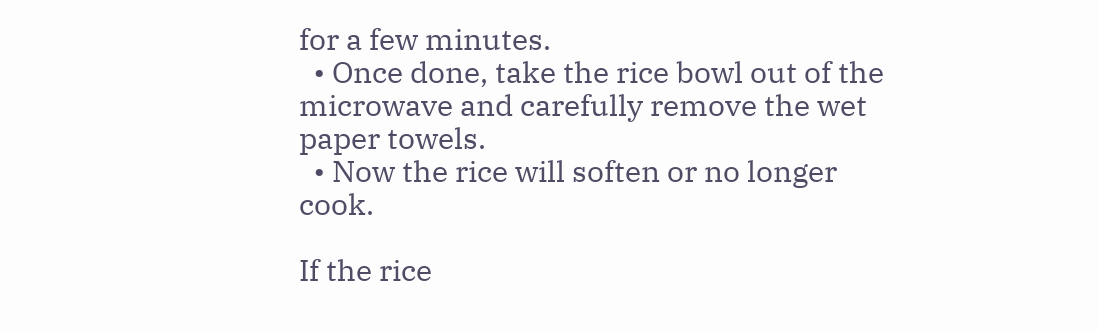for a few minutes.
  • Once done, take the rice bowl out of the microwave and carefully remove the wet paper towels.
  • Now the rice will soften or no longer cook.

If the rice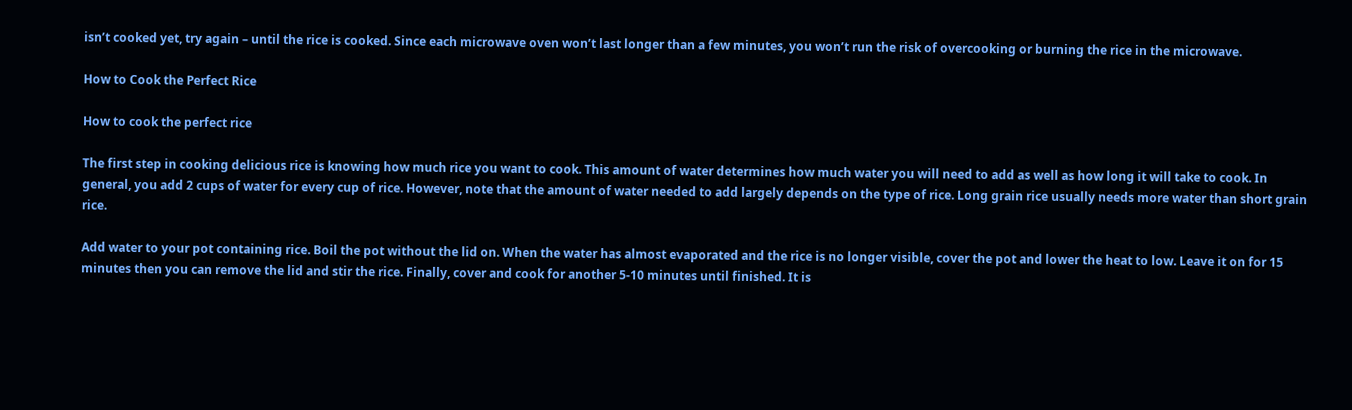isn’t cooked yet, try again – until the rice is cooked. Since each microwave oven won’t last longer than a few minutes, you won’t run the risk of overcooking or burning the rice in the microwave.

How to Cook the Perfect Rice

How to cook the perfect rice

The first step in cooking delicious rice is knowing how much rice you want to cook. This amount of water determines how much water you will need to add as well as how long it will take to cook. In general, you add 2 cups of water for every cup of rice. However, note that the amount of water needed to add largely depends on the type of rice. Long grain rice usually needs more water than short grain rice.

Add water to your pot containing rice. Boil the pot without the lid on. When the water has almost evaporated and the rice is no longer visible, cover the pot and lower the heat to low. Leave it on for 15 minutes then you can remove the lid and stir the rice. Finally, cover and cook for another 5-10 minutes until finished. It is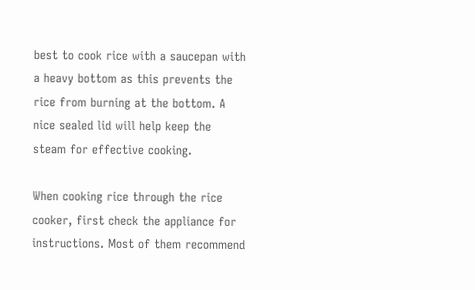best to cook rice with a saucepan with a heavy bottom as this prevents the rice from burning at the bottom. A nice sealed lid will help keep the steam for effective cooking.

When cooking rice through the rice cooker, first check the appliance for instructions. Most of them recommend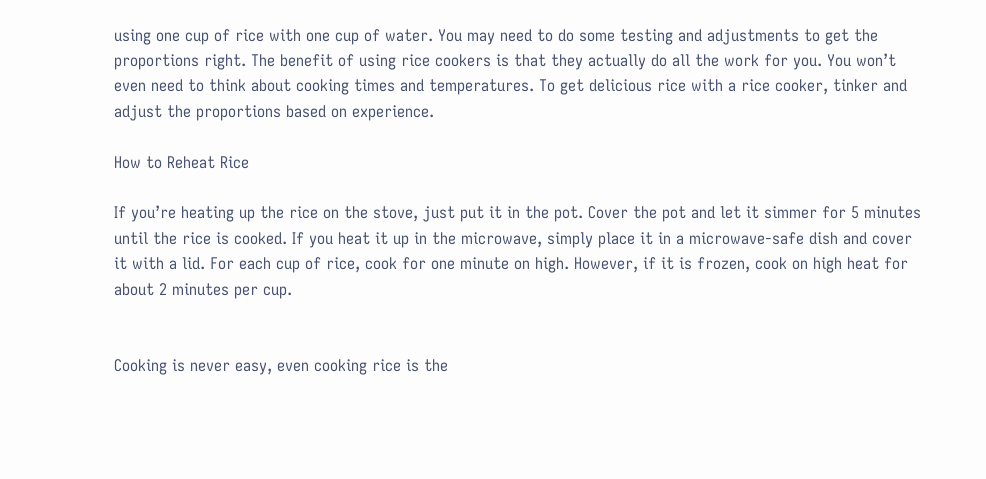using one cup of rice with one cup of water. You may need to do some testing and adjustments to get the proportions right. The benefit of using rice cookers is that they actually do all the work for you. You won’t even need to think about cooking times and temperatures. To get delicious rice with a rice cooker, tinker and adjust the proportions based on experience.

How to Reheat Rice

If you’re heating up the rice on the stove, just put it in the pot. Cover the pot and let it simmer for 5 minutes until the rice is cooked. If you heat it up in the microwave, simply place it in a microwave-safe dish and cover it with a lid. For each cup of rice, cook for one minute on high. However, if it is frozen, cook on high heat for about 2 minutes per cup.


Cooking is never easy, even cooking rice is the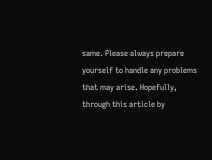same. Please always prepare yourself to handle any problems that may arise. Hopefully, through this article by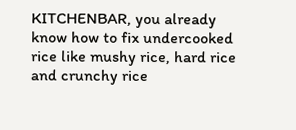KITCHENBAR, you already know how to fix undercooked rice like mushy rice, hard rice and crunchy rice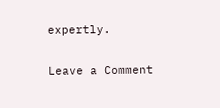expertly.

Leave a Comment